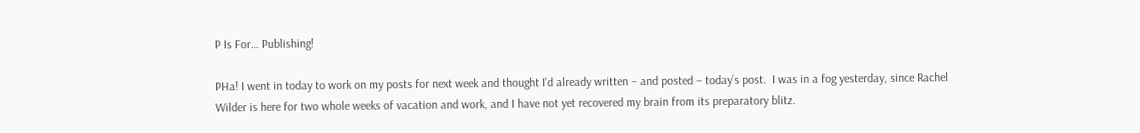P Is For… Publishing!

PHa! I went in today to work on my posts for next week and thought I’d already written – and posted – today’s post.  I was in a fog yesterday, since Rachel Wilder is here for two whole weeks of vacation and work, and I have not yet recovered my brain from its preparatory blitz.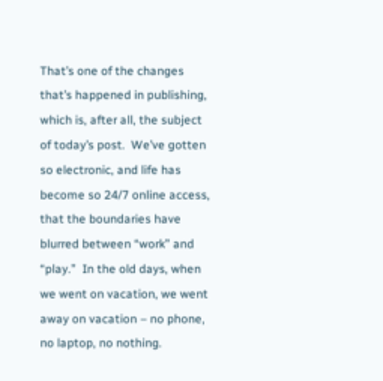That’s one of the changes that’s happened in publishing, which is, after all, the subject of today’s post.  We’ve gotten so electronic, and life has become so 24/7 online access, that the boundaries have blurred between “work” and “play.”  In the old days, when we went on vacation, we went away on vacation – no phone, no laptop, no nothing.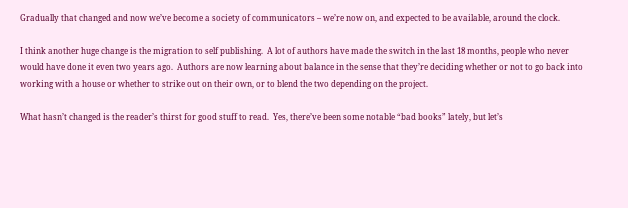Gradually that changed and now we’ve become a society of communicators – we’re now on, and expected to be available, around the clock.

I think another huge change is the migration to self publishing.  A lot of authors have made the switch in the last 18 months, people who never would have done it even two years ago.  Authors are now learning about balance in the sense that they’re deciding whether or not to go back into working with a house or whether to strike out on their own, or to blend the two depending on the project.

What hasn’t changed is the reader’s thirst for good stuff to read.  Yes, there’ve been some notable “bad books” lately, but let’s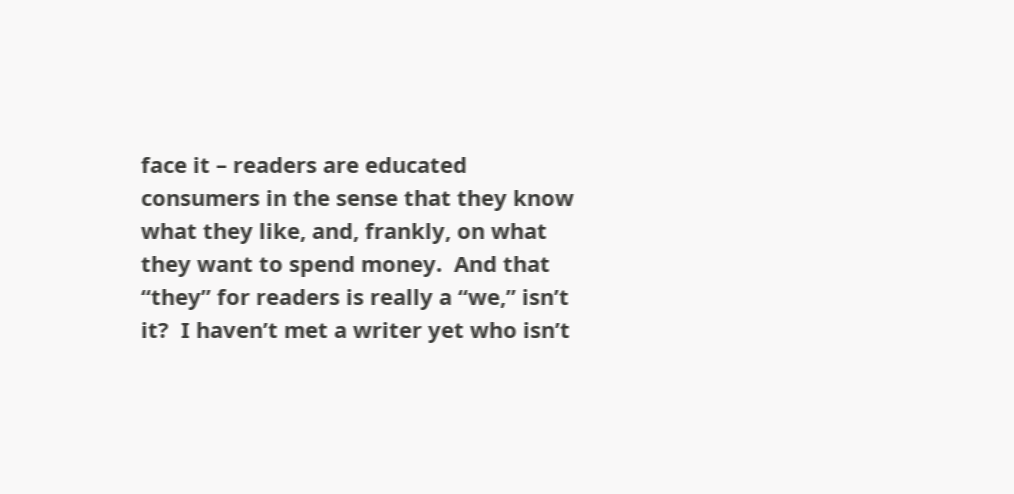face it – readers are educated consumers in the sense that they know what they like, and, frankly, on what they want to spend money.  And that “they” for readers is really a “we,” isn’t it?  I haven’t met a writer yet who isn’t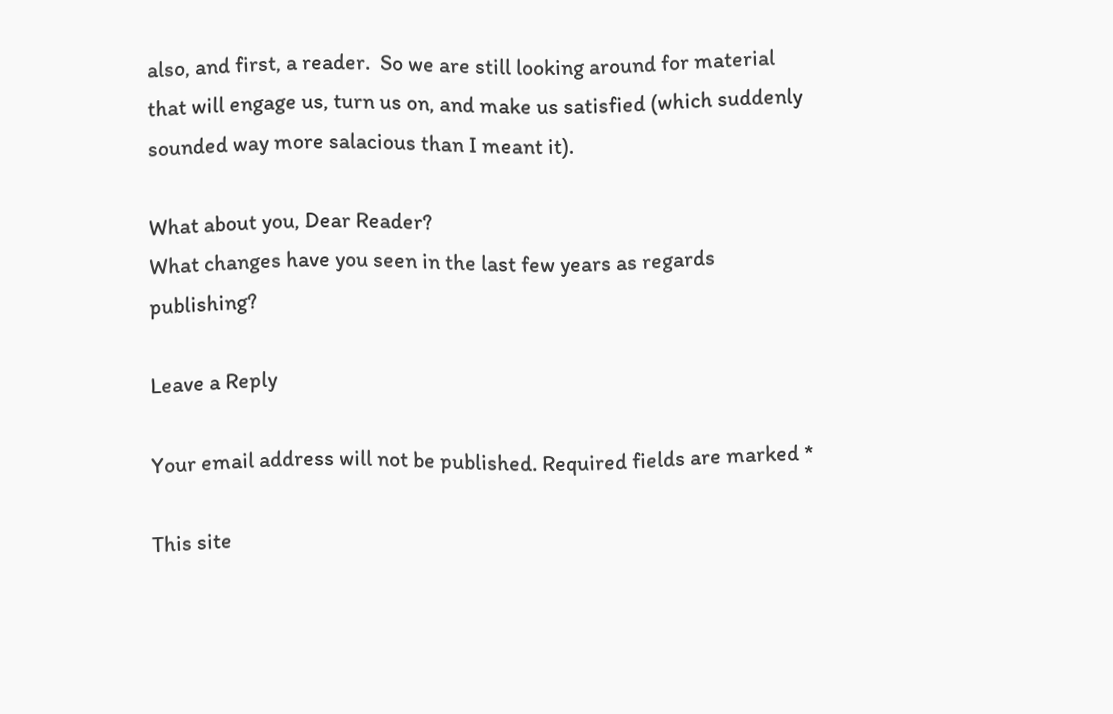also, and first, a reader.  So we are still looking around for material that will engage us, turn us on, and make us satisfied (which suddenly sounded way more salacious than I meant it).

What about you, Dear Reader?
What changes have you seen in the last few years as regards publishing?

Leave a Reply

Your email address will not be published. Required fields are marked *

This site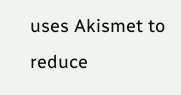uses Akismet to reduce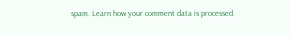spam. Learn how your comment data is processed.